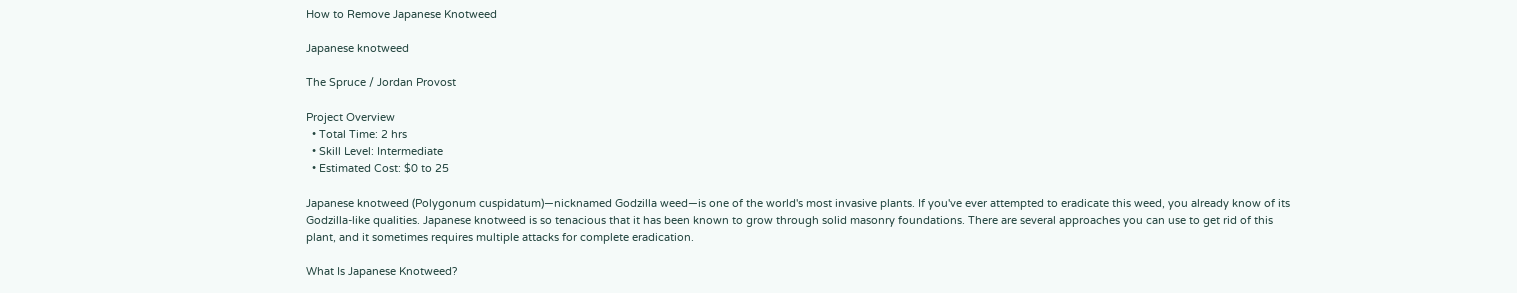How to Remove Japanese Knotweed

Japanese knotweed

The Spruce / Jordan Provost

Project Overview
  • Total Time: 2 hrs
  • Skill Level: Intermediate
  • Estimated Cost: $0 to 25

Japanese knotweed (Polygonum cuspidatum)—nicknamed Godzilla weed—is one of the world's most invasive plants. If you've ever attempted to eradicate this weed, you already know of its Godzilla-like qualities. Japanese knotweed is so tenacious that it has been known to grow through solid masonry foundations. There are several approaches you can use to get rid of this plant, and it sometimes requires multiple attacks for complete eradication.

What Is Japanese Knotweed?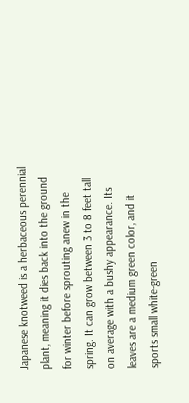Japanese knotweed is a herbaceous perennial plant, meaning it dies back into the ground for winter before sprouting anew in the spring. It can grow between 3 to 8 feet tall on average with a bushy appearance. Its leaves are a medium green color, and it sports small white-green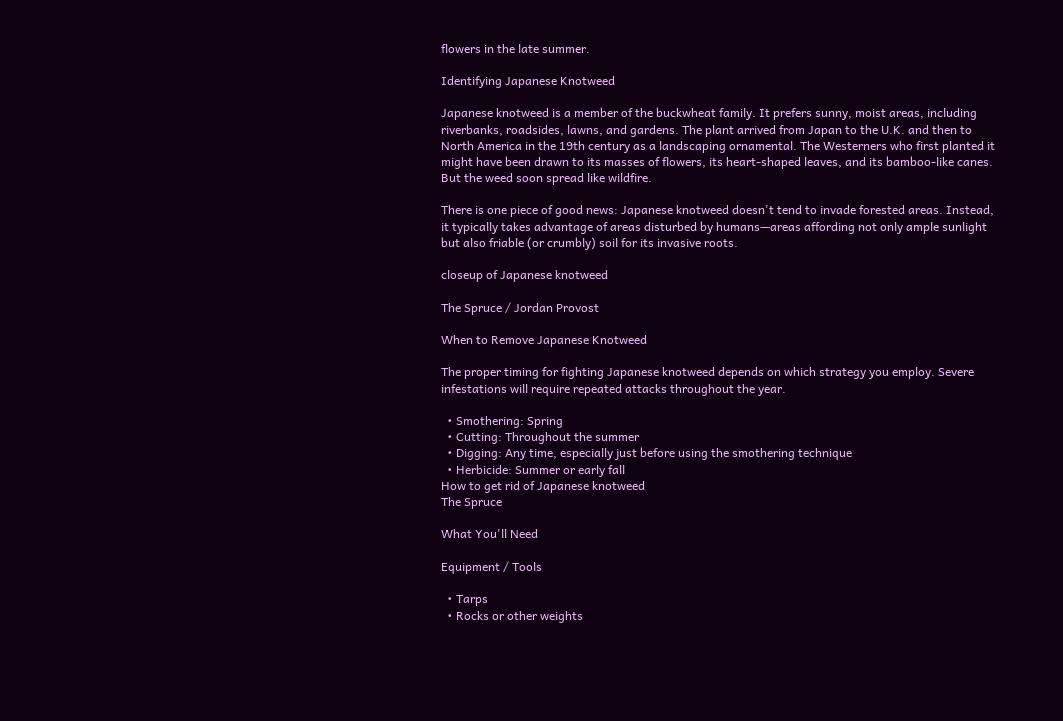flowers in the late summer.

Identifying Japanese Knotweed

Japanese knotweed is a member of the buckwheat family. It prefers sunny, moist areas, including riverbanks, roadsides, lawns, and gardens. The plant arrived from Japan to the U.K. and then to North America in the 19th century as a landscaping ornamental. The Westerners who first planted it might have been drawn to its masses of flowers, its heart-shaped leaves, and its bamboo-like canes. But the weed soon spread like wildfire.

There is one piece of good news: Japanese knotweed doesn't tend to invade forested areas. Instead, it typically takes advantage of areas disturbed by humans—areas affording not only ample sunlight but also friable (or crumbly) soil for its invasive roots.

closeup of Japanese knotweed

The Spruce / Jordan Provost

When to Remove Japanese Knotweed

The proper timing for fighting Japanese knotweed depends on which strategy you employ. Severe infestations will require repeated attacks throughout the year.

  • Smothering: Spring
  • Cutting: Throughout the summer
  • Digging: Any time, especially just before using the smothering technique
  • Herbicide: Summer or early fall
How to get rid of Japanese knotweed
The Spruce

What You'll Need

Equipment / Tools

  • Tarps
  • Rocks or other weights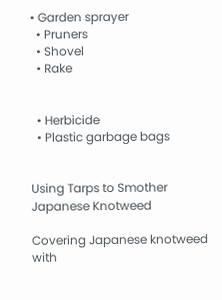• Garden sprayer
  • Pruners
  • Shovel
  • Rake


  • Herbicide
  • Plastic garbage bags


Using Tarps to Smother Japanese Knotweed

Covering Japanese knotweed with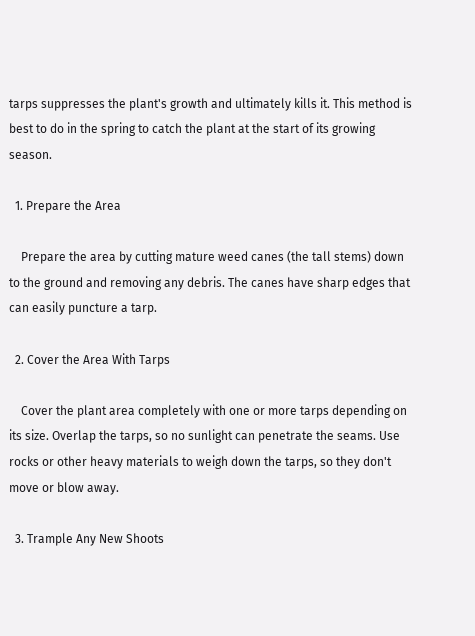tarps suppresses the plant's growth and ultimately kills it. This method is best to do in the spring to catch the plant at the start of its growing season.

  1. Prepare the Area

    Prepare the area by cutting mature weed canes (the tall stems) down to the ground and removing any debris. The canes have sharp edges that can easily puncture a tarp.

  2. Cover the Area With Tarps

    Cover the plant area completely with one or more tarps depending on its size. Overlap the tarps, so no sunlight can penetrate the seams. Use rocks or other heavy materials to weigh down the tarps, so they don't move or blow away.

  3. Trample Any New Shoots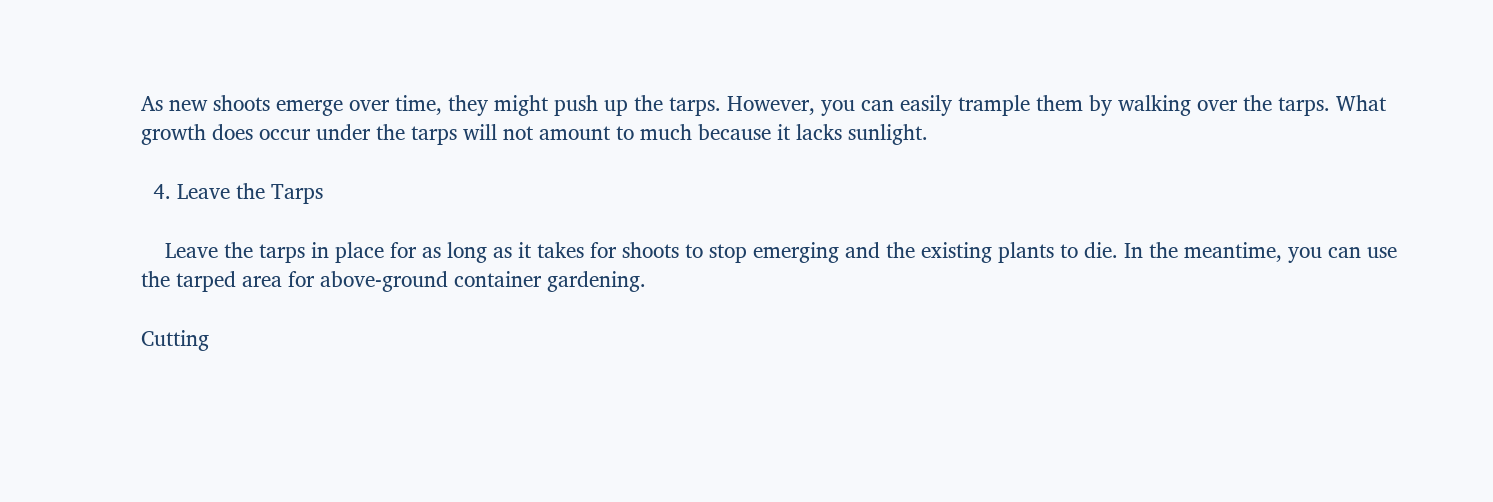As new shoots emerge over time, they might push up the tarps. However, you can easily trample them by walking over the tarps. What growth does occur under the tarps will not amount to much because it lacks sunlight.

  4. Leave the Tarps

    Leave the tarps in place for as long as it takes for shoots to stop emerging and the existing plants to die. In the meantime, you can use the tarped area for above-ground container gardening.

Cutting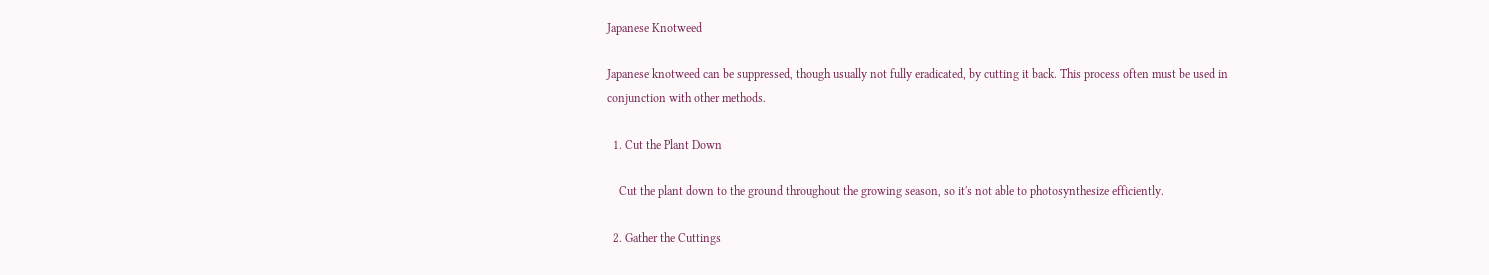Japanese Knotweed

Japanese knotweed can be suppressed, though usually not fully eradicated, by cutting it back. This process often must be used in conjunction with other methods.

  1. Cut the Plant Down

    Cut the plant down to the ground throughout the growing season, so it's not able to photosynthesize efficiently.

  2. Gather the Cuttings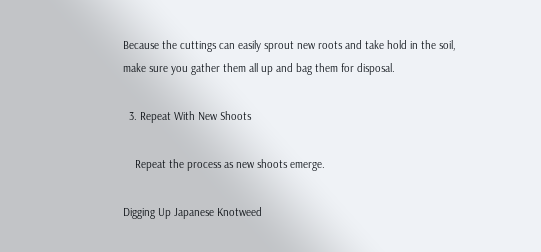Because the cuttings can easily sprout new roots and take hold in the soil, make sure you gather them all up and bag them for disposal.

  3. Repeat With New Shoots

    Repeat the process as new shoots emerge.

Digging Up Japanese Knotweed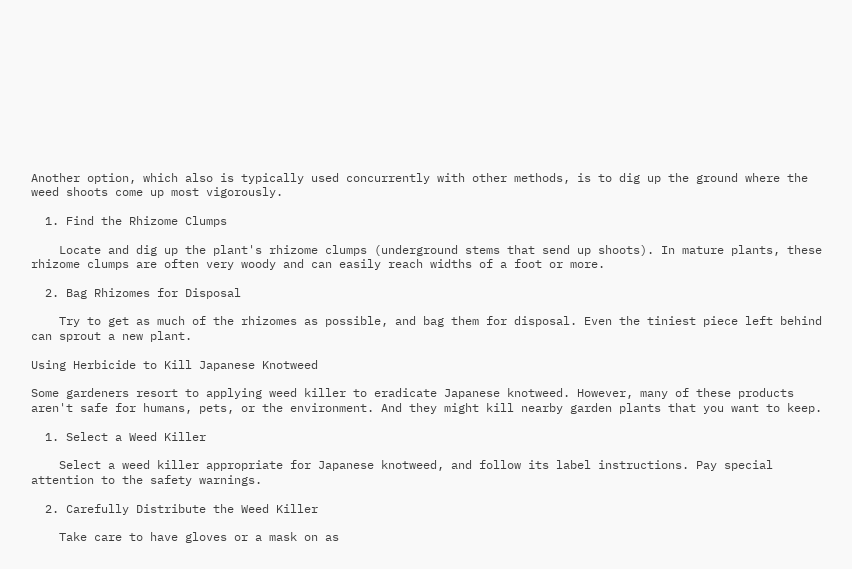Another option, which also is typically used concurrently with other methods, is to dig up the ground where the weed shoots come up most vigorously.

  1. Find the Rhizome Clumps

    Locate and dig up the plant's rhizome clumps (underground stems that send up shoots). In mature plants, these rhizome clumps are often very woody and can easily reach widths of a foot or more.

  2. Bag Rhizomes for Disposal

    Try to get as much of the rhizomes as possible, and bag them for disposal. Even the tiniest piece left behind can sprout a new plant.

Using Herbicide to Kill Japanese Knotweed

Some gardeners resort to applying weed killer to eradicate Japanese knotweed. However, many of these products aren't safe for humans, pets, or the environment. And they might kill nearby garden plants that you want to keep.

  1. Select a Weed Killer

    Select a weed killer appropriate for Japanese knotweed, and follow its label instructions. Pay special attention to the safety warnings.

  2. Carefully Distribute the Weed Killer

    Take care to have gloves or a mask on as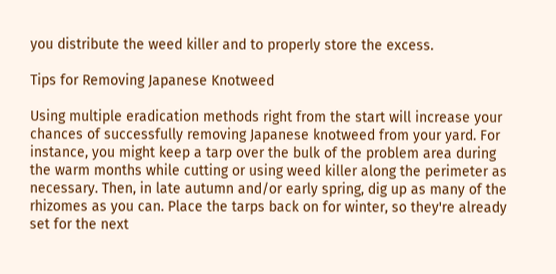you distribute the weed killer and to properly store the excess.

Tips for Removing Japanese Knotweed

Using multiple eradication methods right from the start will increase your chances of successfully removing Japanese knotweed from your yard. For instance, you might keep a tarp over the bulk of the problem area during the warm months while cutting or using weed killer along the perimeter as necessary. Then, in late autumn and/or early spring, dig up as many of the rhizomes as you can. Place the tarps back on for winter, so they're already set for the next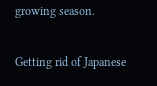growing season.

Getting rid of Japanese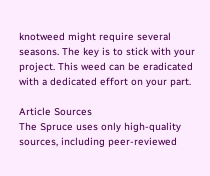knotweed might require several seasons. The key is to stick with your project. This weed can be eradicated with a dedicated effort on your part.

Article Sources
The Spruce uses only high-quality sources, including peer-reviewed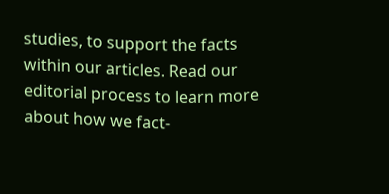studies, to support the facts within our articles. Read our editorial process to learn more about how we fact-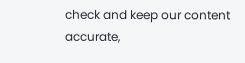check and keep our content accurate,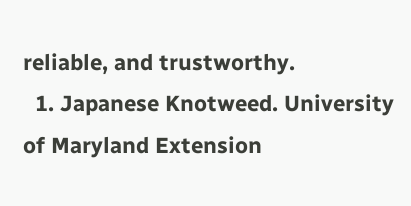reliable, and trustworthy.
  1. Japanese Knotweed. University of Maryland Extension